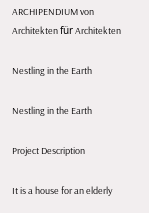ARCHIPENDIUM von Architekten für Architekten

Nestling in the Earth

Nestling in the Earth

Project Description

It is a house for an elderly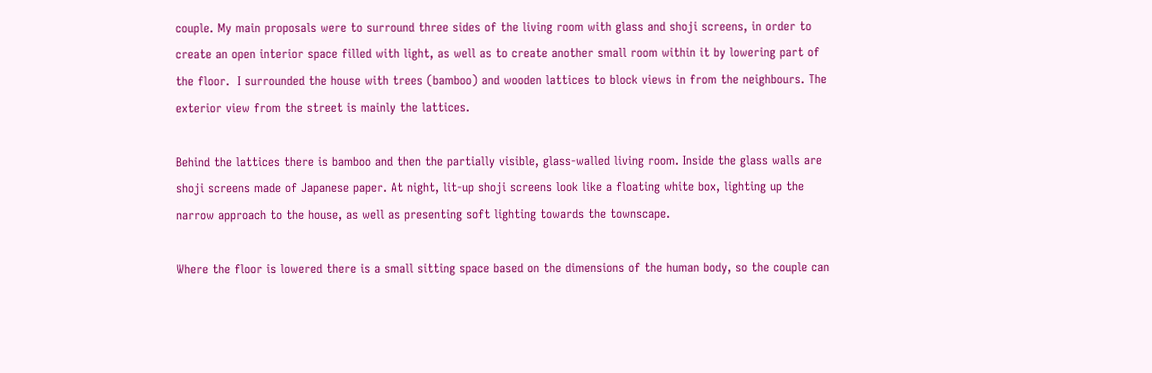couple. My main proposals were to surround three sides of the living room with glass and shoji screens, in order to create an open interior space filled with light, as well as to create another small room within it by lowering part of the floor.  I surrounded the house with trees (bamboo) and wooden lattices to block views in from the neighbours. The exterior view from the street is mainly the lattices.

Behind the lattices there is bamboo and then the partially visible, glass-walled living room. Inside the glass walls are shoji screens made of Japanese paper. At night, lit-up shoji screens look like a floating white box, lighting up the narrow approach to the house, as well as presenting soft lighting towards the townscape.

Where the floor is lowered there is a small sitting space based on the dimensions of the human body, so the couple can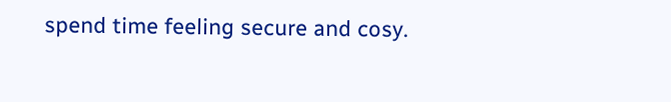spend time feeling secure and cosy.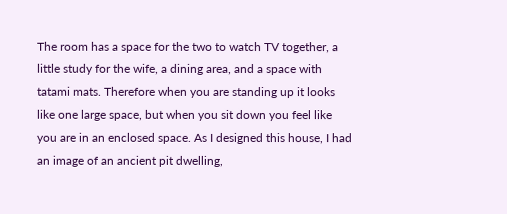The room has a space for the two to watch TV together, a little study for the wife, a dining area, and a space with tatami mats. Therefore when you are standing up it looks like one large space, but when you sit down you feel like you are in an enclosed space. As I designed this house, I had an image of an ancient pit dwelling,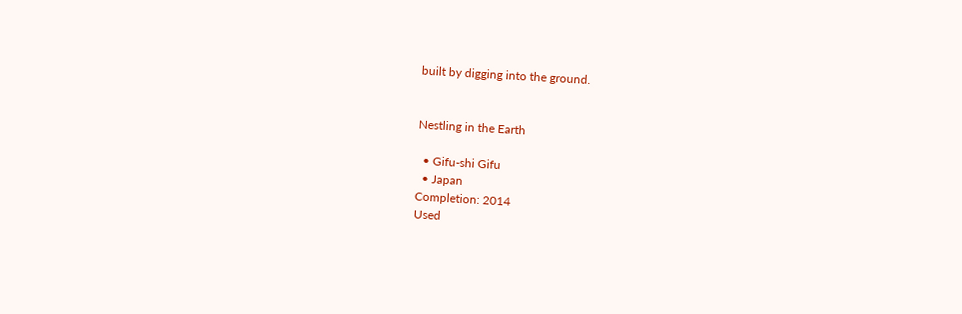built by digging into the ground.


Nestling in the Earth

  • Gifu-shi Gifu
  • Japan
Completion: 2014
Used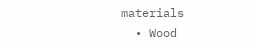materials
  • Wood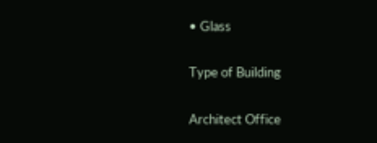• Glass

Type of Building

Architect Office